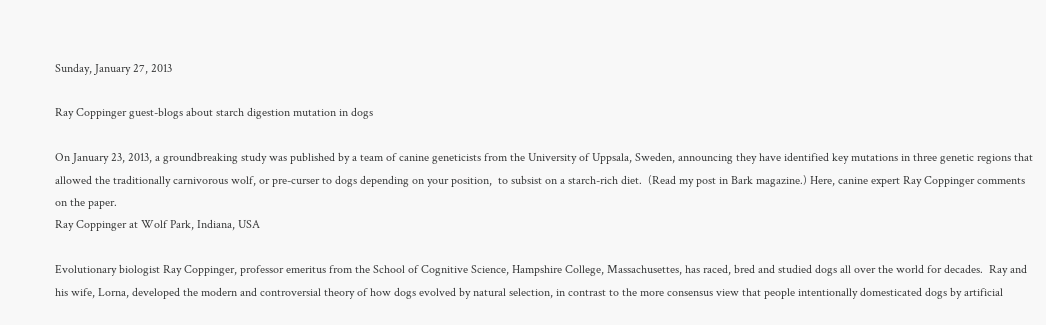Sunday, January 27, 2013

Ray Coppinger guest-blogs about starch digestion mutation in dogs

On January 23, 2013, a groundbreaking study was published by a team of canine geneticists from the University of Uppsala, Sweden, announcing they have identified key mutations in three genetic regions that allowed the traditionally carnivorous wolf, or pre-curser to dogs depending on your position,  to subsist on a starch-rich diet.  (Read my post in Bark magazine.) Here, canine expert Ray Coppinger comments on the paper.
Ray Coppinger at Wolf Park, Indiana, USA

Evolutionary biologist Ray Coppinger, professor emeritus from the School of Cognitive Science, Hampshire College, Massachusettes, has raced, bred and studied dogs all over the world for decades.  Ray and his wife, Lorna, developed the modern and controversial theory of how dogs evolved by natural selection, in contrast to the more consensus view that people intentionally domesticated dogs by artificial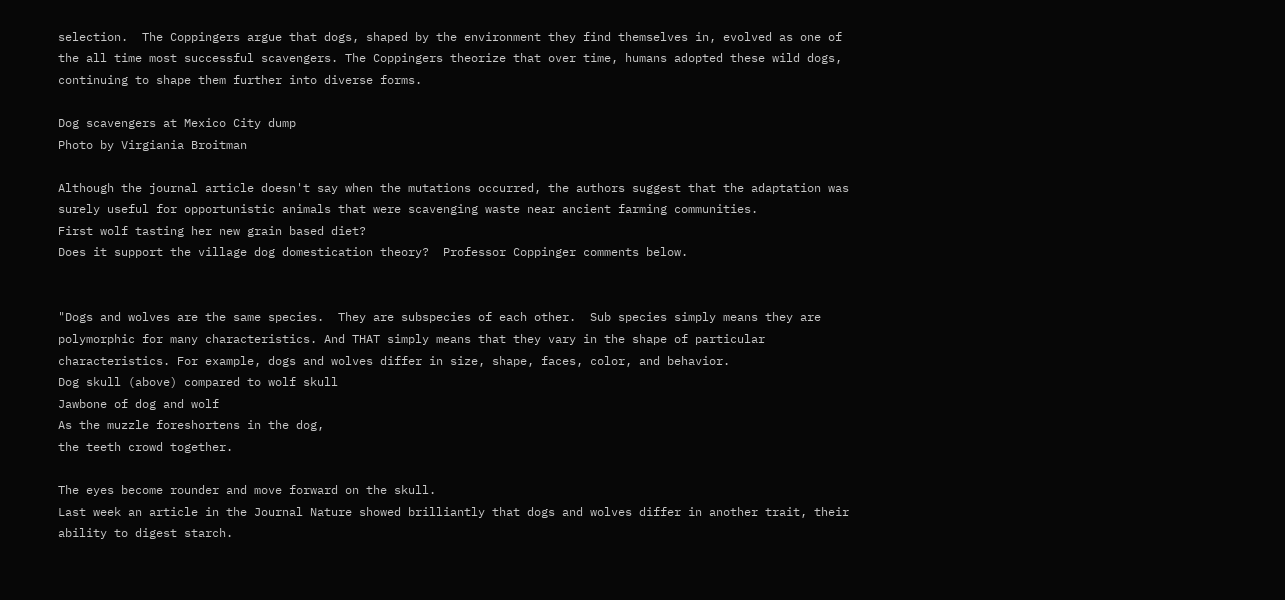selection.  The Coppingers argue that dogs, shaped by the environment they find themselves in, evolved as one of the all time most successful scavengers. The Coppingers theorize that over time, humans adopted these wild dogs, continuing to shape them further into diverse forms.

Dog scavengers at Mexico City dump
Photo by Virgiania Broitman

Although the journal article doesn't say when the mutations occurred, the authors suggest that the adaptation was surely useful for opportunistic animals that were scavenging waste near ancient farming communities.
First wolf tasting her new grain based diet?
Does it support the village dog domestication theory?  Professor Coppinger comments below.


"Dogs and wolves are the same species.  They are subspecies of each other.  Sub species simply means they are polymorphic for many characteristics. And THAT simply means that they vary in the shape of particular characteristics. For example, dogs and wolves differ in size, shape, faces, color, and behavior.
Dog skull (above) compared to wolf skull
Jawbone of dog and wolf
As the muzzle foreshortens in the dog,
the teeth crowd together.

The eyes become rounder and move forward on the skull.
Last week an article in the Journal Nature showed brilliantly that dogs and wolves differ in another trait, their ability to digest starch.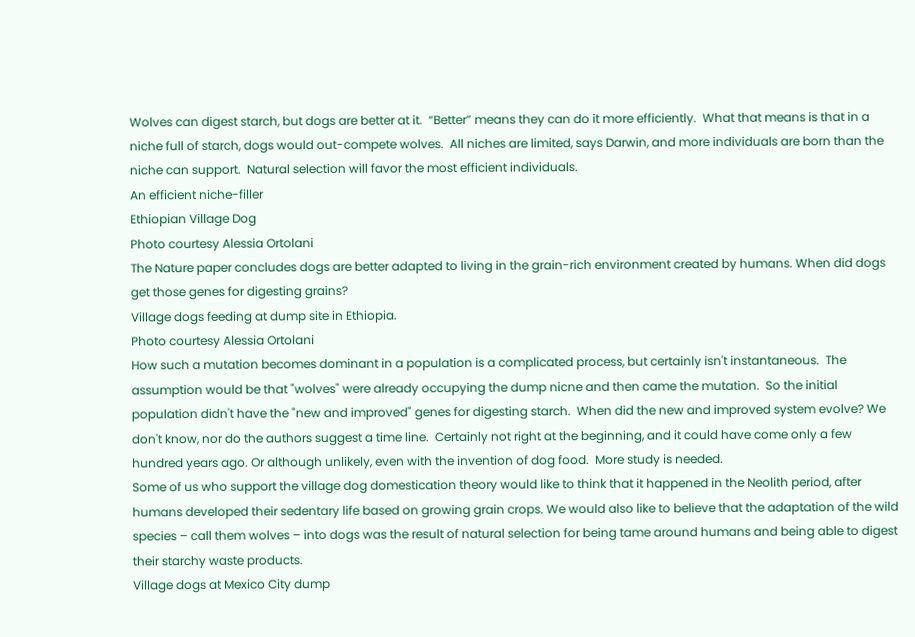Wolves can digest starch, but dogs are better at it.  “Better” means they can do it more efficiently.  What that means is that in a niche full of starch, dogs would out-compete wolves.  All niches are limited, says Darwin, and more individuals are born than the niche can support.  Natural selection will favor the most efficient individuals.
An efficient niche-filler
Ethiopian Village Dog
Photo courtesy Alessia Ortolani
The Nature paper concludes dogs are better adapted to living in the grain-rich environment created by humans. When did dogs get those genes for digesting grains?
Village dogs feeding at dump site in Ethiopia.
Photo courtesy Alessia Ortolani
How such a mutation becomes dominant in a population is a complicated process, but certainly isn't instantaneous.  The assumption would be that "wolves" were already occupying the dump nicne and then came the mutation.  So the initial population didn't have the "new and improved" genes for digesting starch.  When did the new and improved system evolve? We don't know, nor do the authors suggest a time line.  Certainly not right at the beginning, and it could have come only a few hundred years ago. Or although unlikely, even with the invention of dog food.  More study is needed.
Some of us who support the village dog domestication theory would like to think that it happened in the Neolith period, after humans developed their sedentary life based on growing grain crops. We would also like to believe that the adaptation of the wild species – call them wolves – into dogs was the result of natural selection for being tame around humans and being able to digest their starchy waste products.
Village dogs at Mexico City dump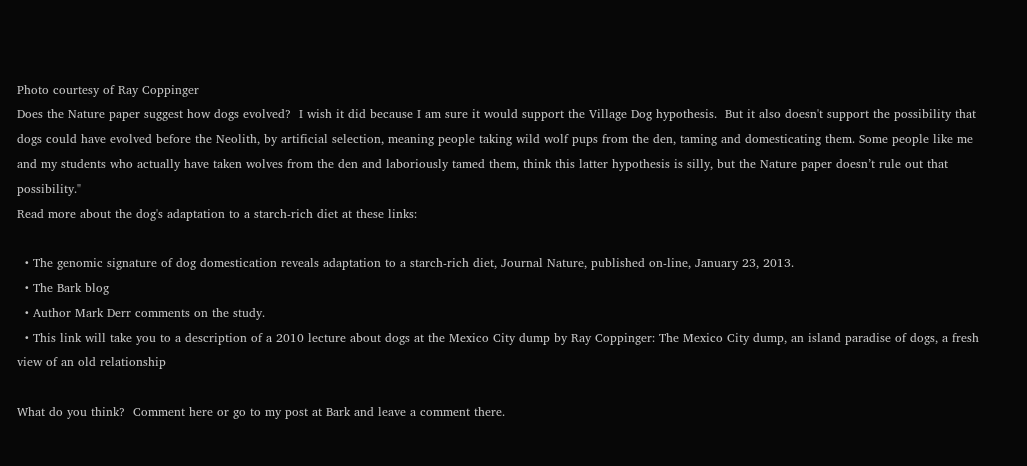Photo courtesy of Ray Coppinger
Does the Nature paper suggest how dogs evolved?  I wish it did because I am sure it would support the Village Dog hypothesis.  But it also doesn't support the possibility that dogs could have evolved before the Neolith, by artificial selection, meaning people taking wild wolf pups from the den, taming and domesticating them. Some people like me and my students who actually have taken wolves from the den and laboriously tamed them, think this latter hypothesis is silly, but the Nature paper doesn’t rule out that possibility."
Read more about the dog's adaptation to a starch-rich diet at these links:

  • The genomic signature of dog domestication reveals adaptation to a starch-rich diet, Journal Nature, published on-line, January 23, 2013.
  • The Bark blog
  • Author Mark Derr comments on the study.
  • This link will take you to a description of a 2010 lecture about dogs at the Mexico City dump by Ray Coppinger: The Mexico City dump, an island paradise of dogs, a fresh view of an old relationship

What do you think?  Comment here or go to my post at Bark and leave a comment there.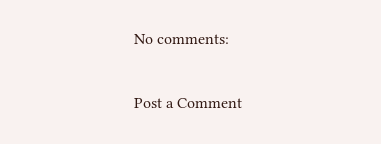No comments:

Post a Comment